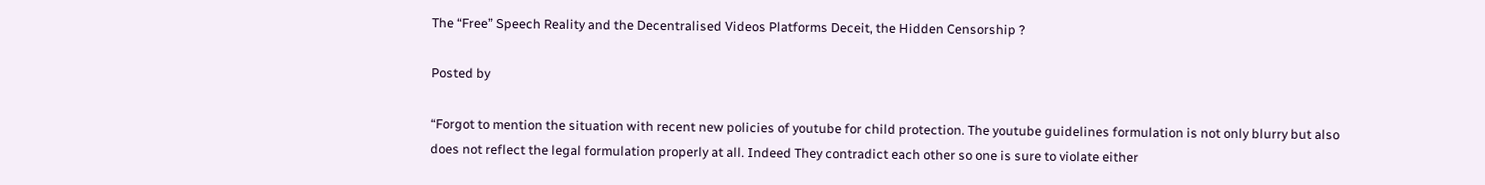The “Free” Speech Reality and the Decentralised Videos Platforms Deceit, the Hidden Censorship ?

Posted by

“Forgot to mention the situation with recent new policies of youtube for child protection. The youtube guidelines formulation is not only blurry but also does not reflect the legal formulation properly at all. Indeed They contradict each other so one is sure to violate either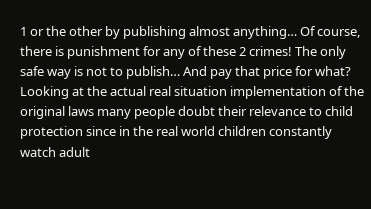1 or the other by publishing almost anything… Of course, there is punishment for any of these 2 crimes! The only safe way is not to publish… And pay that price for what? Looking at the actual real situation implementation of the original laws many people doubt their relevance to child protection since in the real world children constantly watch adult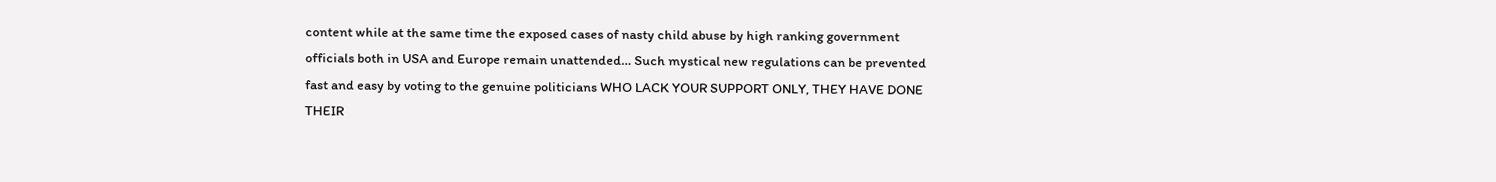content while at the same time the exposed cases of nasty child abuse by high ranking government officials both in USA and Europe remain unattended… Such mystical new regulations can be prevented fast and easy by voting to the genuine politicians WHO LACK YOUR SUPPORT ONLY, THEY HAVE DONE THEIR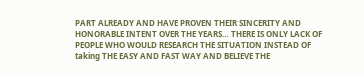PART ALREADY AND HAVE PROVEN THEIR SINCERITY AND HONORABLE INTENT OVER THE YEARS… THERE IS ONLY LACK OF PEOPLE WHO WOULD RESEARCH THE SITUATION INSTEAD OF taking THE EASY AND FAST WAY AND BELIEVE THE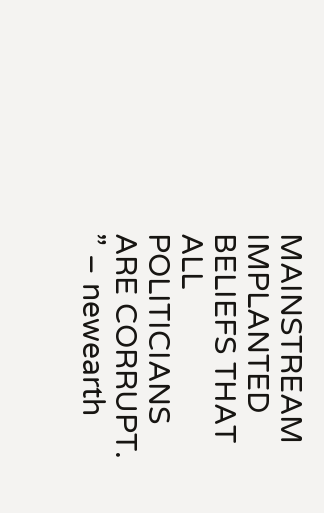MAINSTREAM IMPLANTED BELIEFS THAT ALL POLITICIANS ARE CORRUPT. ” – newearth